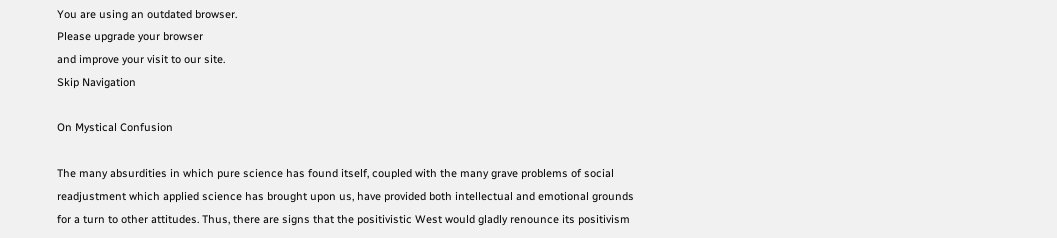You are using an outdated browser.
Please upgrade your browser
and improve your visit to our site.
Skip Navigation

On Mystical Confusion

The many absurdities in which pure science has found itself, coupled with the many grave problems of social readjustment which applied science has brought upon us, have provided both intellectual and emotional grounds for a turn to other attitudes. Thus, there are signs that the positivistic West would gladly renounce its positivism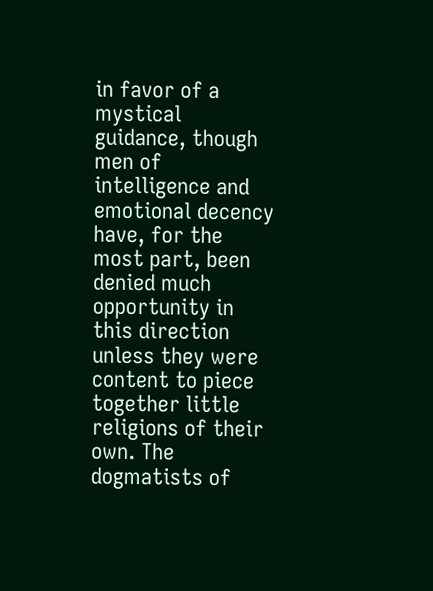in favor of a mystical guidance, though men of intelligence and emotional decency have, for the most part, been denied much opportunity in this direction unless they were content to piece together little religions of their own. The dogmatists of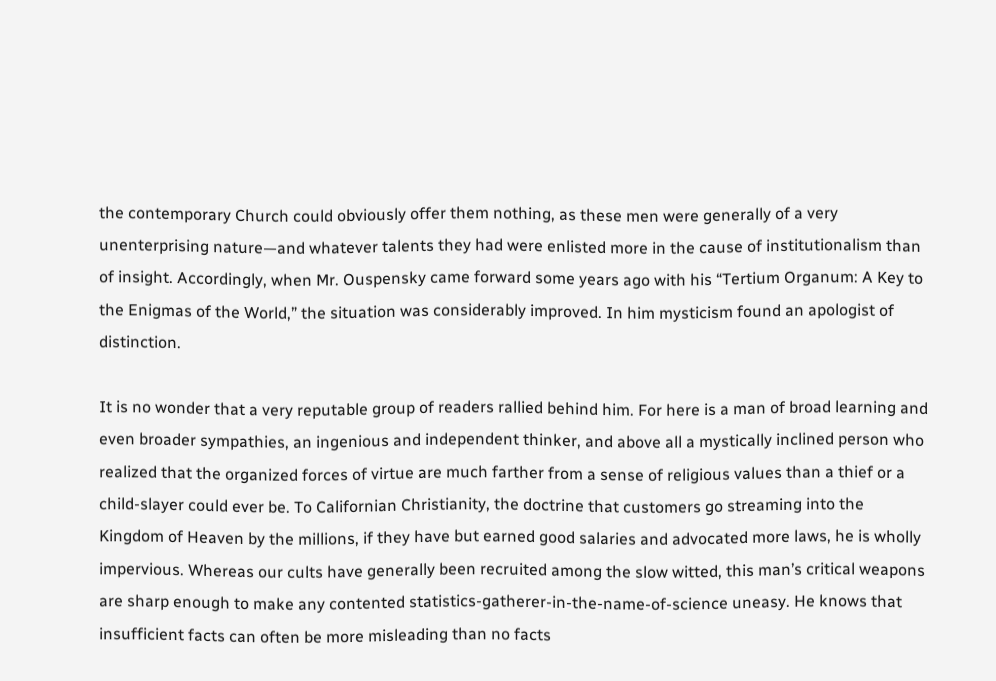the contemporary Church could obviously offer them nothing, as these men were generally of a very unenterprising nature—and whatever talents they had were enlisted more in the cause of institutionalism than of insight. Accordingly, when Mr. Ouspensky came forward some years ago with his “Tertium Organum: A Key to the Enigmas of the World,” the situation was considerably improved. In him mysticism found an apologist of distinction.

It is no wonder that a very reputable group of readers rallied behind him. For here is a man of broad learning and even broader sympathies, an ingenious and independent thinker, and above all a mystically inclined person who realized that the organized forces of virtue are much farther from a sense of religious values than a thief or a child-slayer could ever be. To Californian Christianity, the doctrine that customers go streaming into the Kingdom of Heaven by the millions, if they have but earned good salaries and advocated more laws, he is wholly impervious. Whereas our cults have generally been recruited among the slow witted, this man’s critical weapons are sharp enough to make any contented statistics-gatherer-in-the-name-of-science uneasy. He knows that insufficient facts can often be more misleading than no facts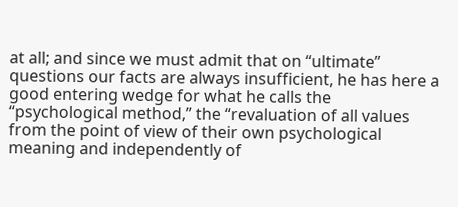at all; and since we must admit that on “ultimate” questions our facts are always insufficient, he has here a good entering wedge for what he calls the “psychological method,” the “revaluation of all values from the point of view of their own psychological meaning and independently of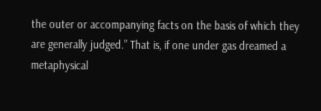the outer or accompanying facts on the basis of which they are generally judged.” That is, if one under gas dreamed a metaphysical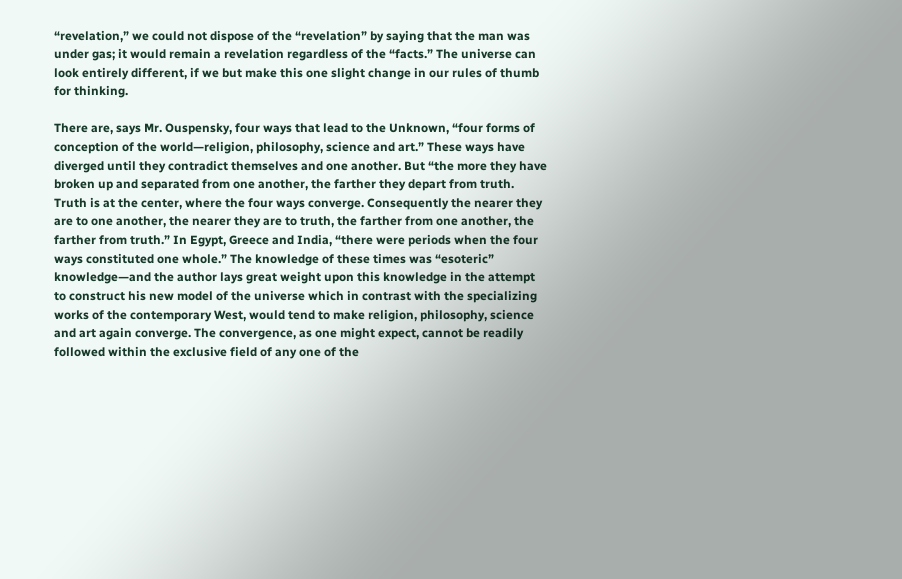“revelation,” we could not dispose of the “revelation” by saying that the man was under gas; it would remain a revelation regardless of the “facts.” The universe can look entirely different, if we but make this one slight change in our rules of thumb for thinking.

There are, says Mr. Ouspensky, four ways that lead to the Unknown, “four forms of conception of the world—religion, philosophy, science and art.” These ways have diverged until they contradict themselves and one another. But “the more they have broken up and separated from one another, the farther they depart from truth. Truth is at the center, where the four ways converge. Consequently the nearer they are to one another, the nearer they are to truth, the farther from one another, the farther from truth.” In Egypt, Greece and India, “there were periods when the four ways constituted one whole.” The knowledge of these times was “esoteric” knowledge—and the author lays great weight upon this knowledge in the attempt to construct his new model of the universe which in contrast with the specializing works of the contemporary West, would tend to make religion, philosophy, science and art again converge. The convergence, as one might expect, cannot be readily followed within the exclusive field of any one of the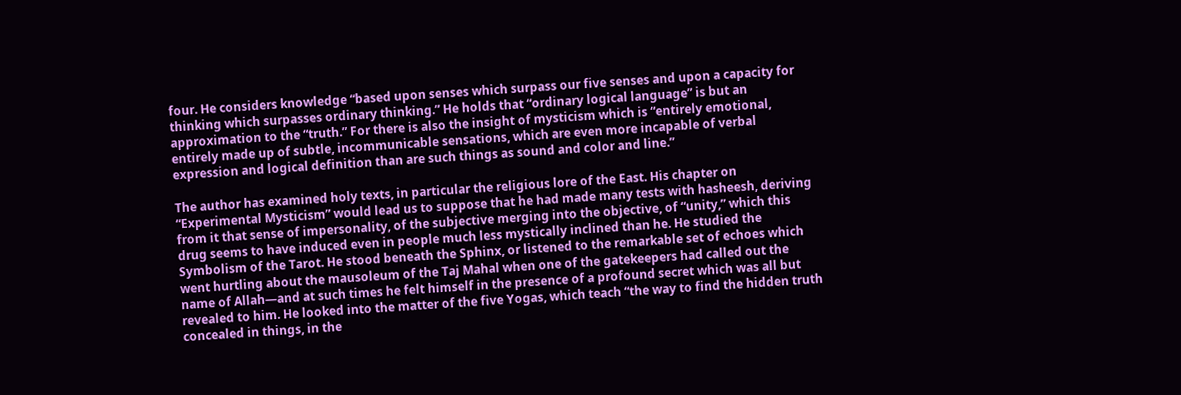four. He considers knowledge “based upon senses which surpass our five senses and upon a capacity for thinking which surpasses ordinary thinking.” He holds that “ordinary logical language” is but an approximation to the “truth.” For there is also the insight of mysticism which is “entirely emotional, entirely made up of subtle, incommunicable sensations, which are even more incapable of verbal expression and logical definition than are such things as sound and color and line.”

The author has examined holy texts, in particular the religious lore of the East. His chapter on “Experimental Mysticism” would lead us to suppose that he had made many tests with hasheesh, deriving from it that sense of impersonality, of the subjective merging into the objective, of “unity,” which this drug seems to have induced even in people much less mystically inclined than he. He studied the Symbolism of the Tarot. He stood beneath the Sphinx, or listened to the remarkable set of echoes which went hurtling about the mausoleum of the Taj Mahal when one of the gatekeepers had called out the name of Allah—and at such times he felt himself in the presence of a profound secret which was all but revealed to him. He looked into the matter of the five Yogas, which teach “the way to find the hidden truth concealed in things, in the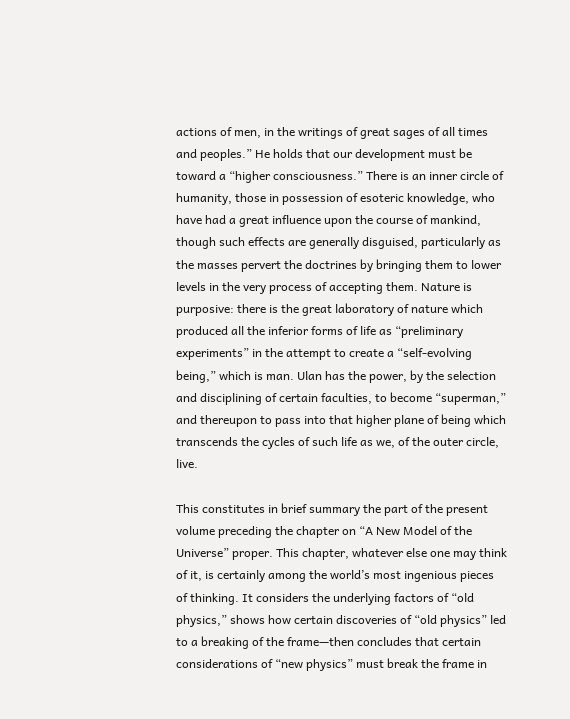actions of men, in the writings of great sages of all times and peoples.” He holds that our development must be toward a “higher consciousness.” There is an inner circle of humanity, those in possession of esoteric knowledge, who have had a great influence upon the course of mankind, though such effects are generally disguised, particularly as the masses pervert the doctrines by bringing them to lower levels in the very process of accepting them. Nature is purposive: there is the great laboratory of nature which produced all the inferior forms of life as “preliminary experiments” in the attempt to create a “self-evolving being,” which is man. Ulan has the power, by the selection and disciplining of certain faculties, to become “superman,” and thereupon to pass into that higher plane of being which transcends the cycles of such life as we, of the outer circle, live.

This constitutes in brief summary the part of the present volume preceding the chapter on “A New Model of the Universe” proper. This chapter, whatever else one may think of it, is certainly among the world’s most ingenious pieces of thinking. It considers the underlying factors of “old physics,” shows how certain discoveries of “old physics” led to a breaking of the frame—then concludes that certain considerations of “new physics” must break the frame in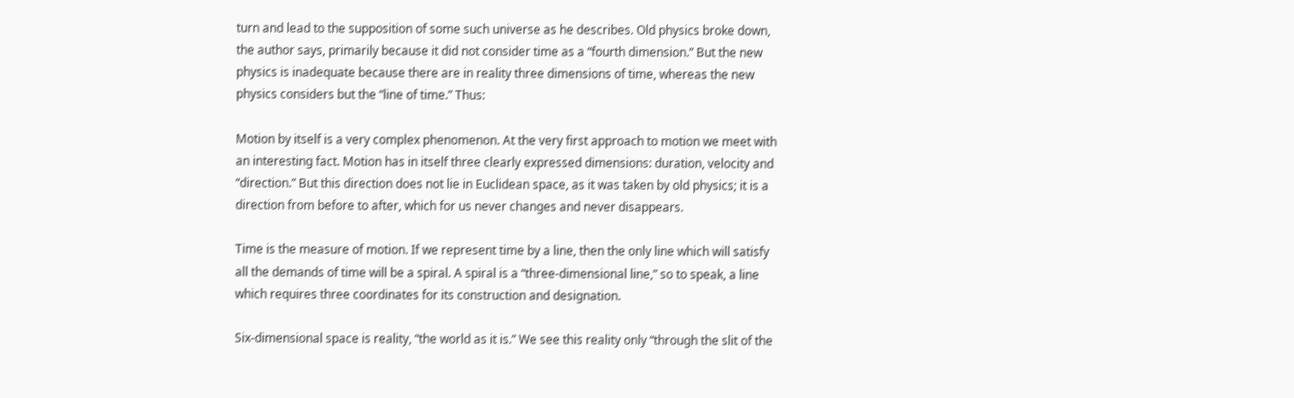turn and lead to the supposition of some such universe as he describes. Old physics broke down, the author says, primarily because it did not consider time as a “fourth dimension.” But the new physics is inadequate because there are in reality three dimensions of time, whereas the new physics considers but the “line of time.” Thus:

Motion by itself is a very complex phenomenon. At the very first approach to motion we meet with an interesting fact. Motion has in itself three clearly expressed dimensions: duration, velocity and “direction.” But this direction does not lie in Euclidean space, as it was taken by old physics; it is a direction from before to after, which for us never changes and never disappears.

Time is the measure of motion. If we represent time by a line, then the only line which will satisfy all the demands of time will be a spiral. A spiral is a “three-dimensional line,” so to speak, a line which requires three coordinates for its construction and designation.

Six-dimensional space is reality, “the world as it is.” We see this reality only “through the slit of the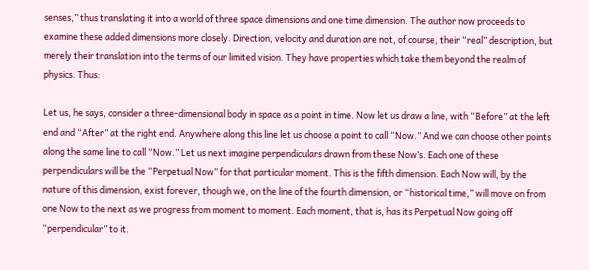senses,” thus translating it into a world of three space dimensions and one time dimension. The author now proceeds to examine these added dimensions more closely. Direction, velocity and duration are not, of course, their “real” description, but merely their translation into the terms of our limited vision. They have properties which take them beyond the realm of physics. Thus:

Let us, he says, consider a three-dimensional body in space as a point in time. Now let us draw a line, with “Before” at the left end and “After” at the right end. Anywhere along this line let us choose a point to call “Now.” And we can choose other points along the same line to call “Now.” Let us next imagine perpendiculars drawn from these Now’s. Each one of these perpendiculars will be the “Perpetual Now” for that particular moment. This is the fifth dimension. Each Now will, by the nature of this dimension, exist forever, though we, on the line of the fourth dimension, or “historical time,” will move on from one Now to the next as we progress from moment to moment. Each moment, that is, has its Perpetual Now going off “perpendicular” to it.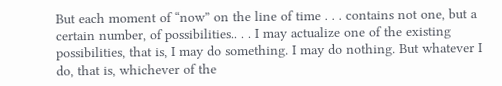But each moment of “now” on the line of time . . . contains not one, but a certain number, of possibilities.. . . I may actualize one of the existing possibilities, that is, I may do something. I may do nothing. But whatever I do, that is, whichever of the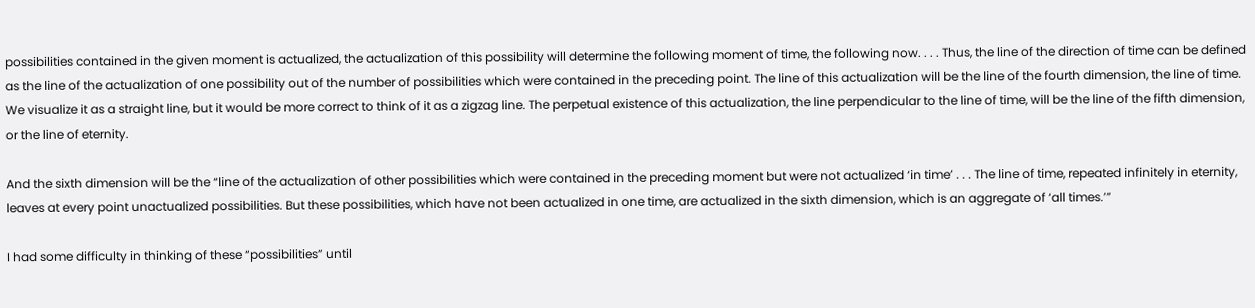possibilities contained in the given moment is actualized, the actualization of this possibility will determine the following moment of time, the following now. . . . Thus, the line of the direction of time can be defined as the line of the actualization of one possibility out of the number of possibilities which were contained in the preceding point. The line of this actualization will be the line of the fourth dimension, the line of time. We visualize it as a straight line, but it would be more correct to think of it as a zigzag line. The perpetual existence of this actualization, the line perpendicular to the line of time, will be the line of the fifth dimension, or the line of eternity.

And the sixth dimension will be the “line of the actualization of other possibilities which were contained in the preceding moment but were not actualized ‘in time’ . . . The line of time, repeated infinitely in eternity, leaves at every point unactualized possibilities. But these possibilities, which have not been actualized in one time, are actualized in the sixth dimension, which is an aggregate of ‘all times.’”

I had some difficulty in thinking of these “possibilities” until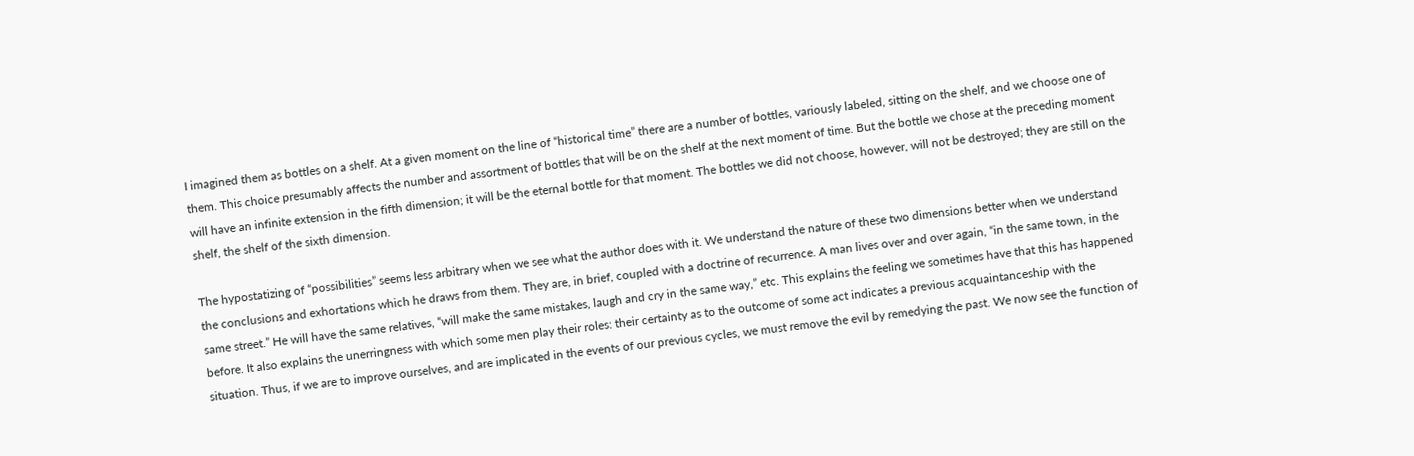I imagined them as bottles on a shelf. At a given moment on the line of “historical time” there are a number of bottles, variously labeled, sitting on the shelf, and we choose one of them. This choice presumably affects the number and assortment of bottles that will be on the shelf at the next moment of time. But the bottle we chose at the preceding moment will have an infinite extension in the fifth dimension; it will be the eternal bottle for that moment. The bottles we did not choose, however, will not be destroyed; they are still on the shelf, the shelf of the sixth dimension.

The hypostatizing of “possibilities” seems less arbitrary when we see what the author does with it. We understand the nature of these two dimensions better when we understand the conclusions and exhortations which he draws from them. They are, in brief, coupled with a doctrine of recurrence. A man lives over and over again, “in the same town, in the same street.” He will have the same relatives, “will make the same mistakes, laugh and cry in the same way,” etc. This explains the feeling we sometimes have that this has happened before. It also explains the unerringness with which some men play their roles: their certainty as to the outcome of some act indicates a previous acquaintanceship with the situation. Thus, if we are to improve ourselves, and are implicated in the events of our previous cycles, we must remove the evil by remedying the past. We now see the function of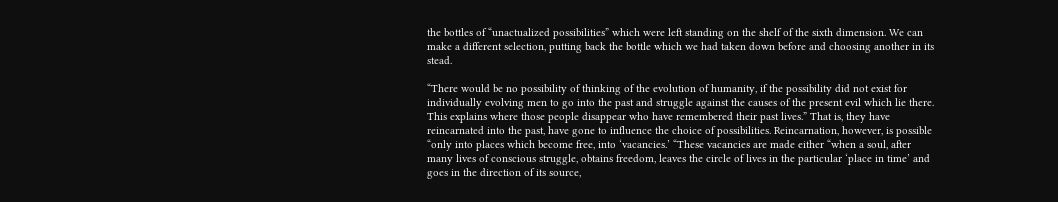the bottles of “unactualized possibilities” which were left standing on the shelf of the sixth dimension. We can make a different selection, putting back the bottle which we had taken down before and choosing another in its stead.

“There would be no possibility of thinking of the evolution of humanity, if the possibility did not exist for individually evolving men to go into the past and struggle against the causes of the present evil which lie there. This explains where those people disappear who have remembered their past lives.” That is, they have reincarnated into the past, have gone to influence the choice of possibilities. Reincarnation, however, is possible “only into places which become free, into ‘vacancies.’ “These vacancies are made either “when a soul, after many lives of conscious struggle, obtains freedom, leaves the circle of lives in the particular ‘place in time’ and goes in the direction of its source,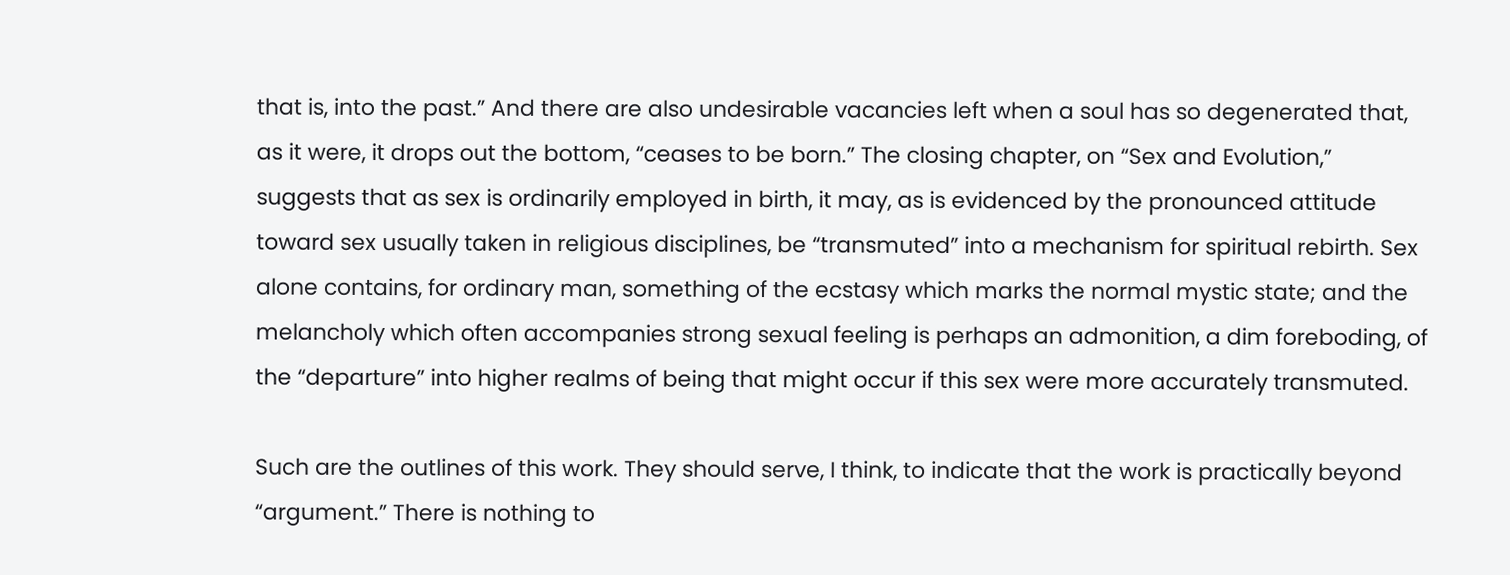that is, into the past.” And there are also undesirable vacancies left when a soul has so degenerated that, as it were, it drops out the bottom, “ceases to be born.” The closing chapter, on “Sex and Evolution,” suggests that as sex is ordinarily employed in birth, it may, as is evidenced by the pronounced attitude toward sex usually taken in religious disciplines, be “transmuted” into a mechanism for spiritual rebirth. Sex alone contains, for ordinary man, something of the ecstasy which marks the normal mystic state; and the melancholy which often accompanies strong sexual feeling is perhaps an admonition, a dim foreboding, of the “departure” into higher realms of being that might occur if this sex were more accurately transmuted.

Such are the outlines of this work. They should serve, I think, to indicate that the work is practically beyond “argument.” There is nothing to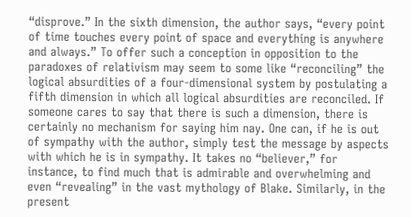“disprove.” In the sixth dimension, the author says, “every point of time touches every point of space and everything is anywhere and always.” To offer such a conception in opposition to the paradoxes of relativism may seem to some like “reconciling” the logical absurdities of a four-dimensional system by postulating a fifth dimension in which all logical absurdities are reconciled. If someone cares to say that there is such a dimension, there is certainly no mechanism for saying him nay. One can, if he is out of sympathy with the author, simply test the message by aspects with which he is in sympathy. It takes no “believer,” for instance, to find much that is admirable and overwhelming and even “revealing” in the vast mythology of Blake. Similarly, in the present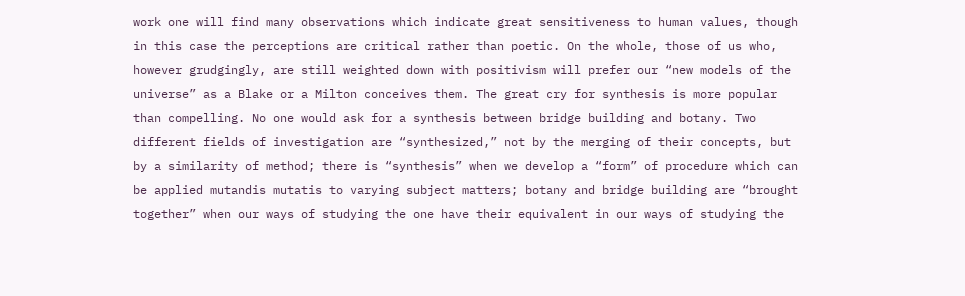work one will find many observations which indicate great sensitiveness to human values, though in this case the perceptions are critical rather than poetic. On the whole, those of us who, however grudgingly, are still weighted down with positivism will prefer our “new models of the universe” as a Blake or a Milton conceives them. The great cry for synthesis is more popular than compelling. No one would ask for a synthesis between bridge building and botany. Two different fields of investigation are “synthesized,” not by the merging of their concepts, but by a similarity of method; there is “synthesis” when we develop a “form” of procedure which can be applied mutandis mutatis to varying subject matters; botany and bridge building are “brought together” when our ways of studying the one have their equivalent in our ways of studying the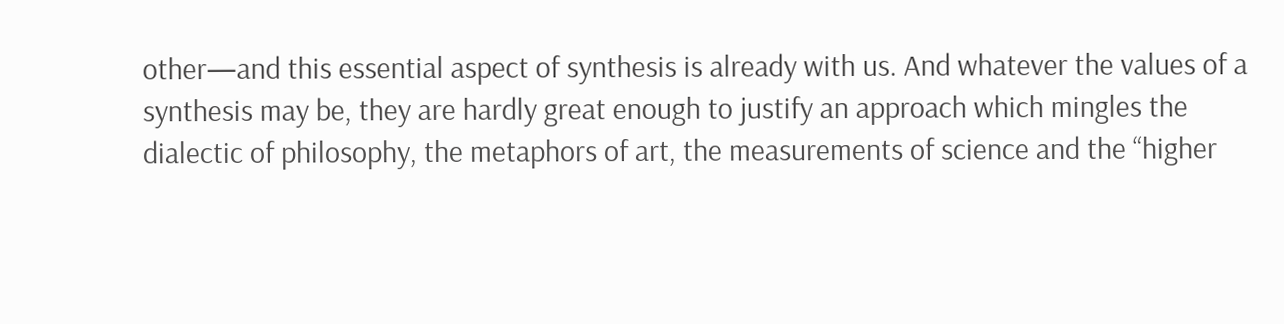other—and this essential aspect of synthesis is already with us. And whatever the values of a synthesis may be, they are hardly great enough to justify an approach which mingles the dialectic of philosophy, the metaphors of art, the measurements of science and the “higher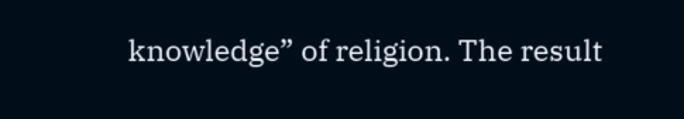knowledge” of religion. The result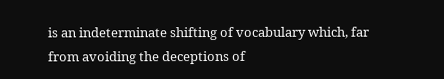is an indeterminate shifting of vocabulary which, far from avoiding the deceptions of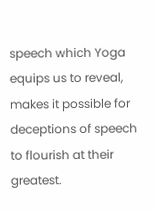speech which Yoga equips us to reveal, makes it possible for deceptions of speech to flourish at their greatest.